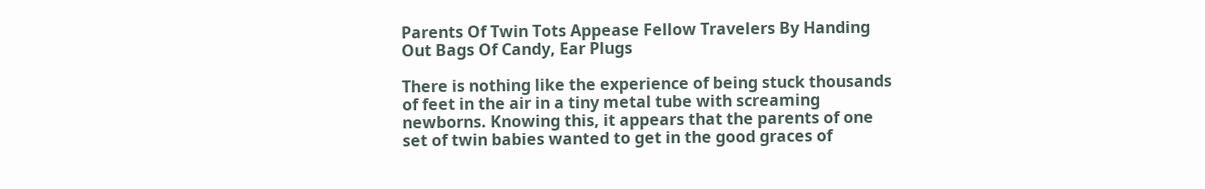Parents Of Twin Tots Appease Fellow Travelers By Handing Out Bags Of Candy, Ear Plugs

There is nothing like the experience of being stuck thousands of feet in the air in a tiny metal tube with screaming newborns. Knowing this, it appears that the parents of one set of twin babies wanted to get in the good graces of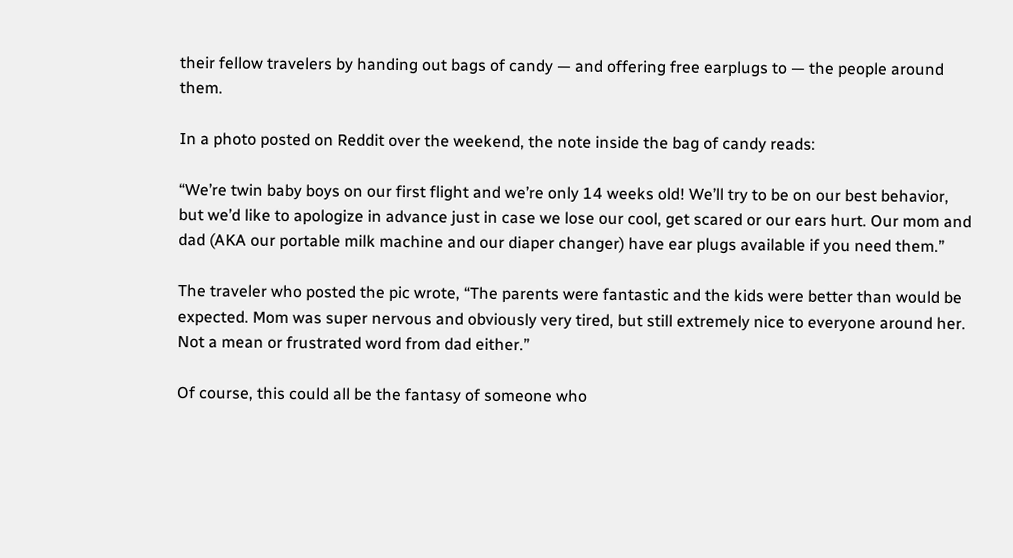their fellow travelers by handing out bags of candy — and offering free earplugs to — the people around them.

In a photo posted on Reddit over the weekend, the note inside the bag of candy reads:

“We’re twin baby boys on our first flight and we’re only 14 weeks old! We’ll try to be on our best behavior, but we’d like to apologize in advance just in case we lose our cool, get scared or our ears hurt. Our mom and dad (AKA our portable milk machine and our diaper changer) have ear plugs available if you need them.”

The traveler who posted the pic wrote, “The parents were fantastic and the kids were better than would be expected. Mom was super nervous and obviously very tired, but still extremely nice to everyone around her. Not a mean or frustrated word from dad either.”

Of course, this could all be the fantasy of someone who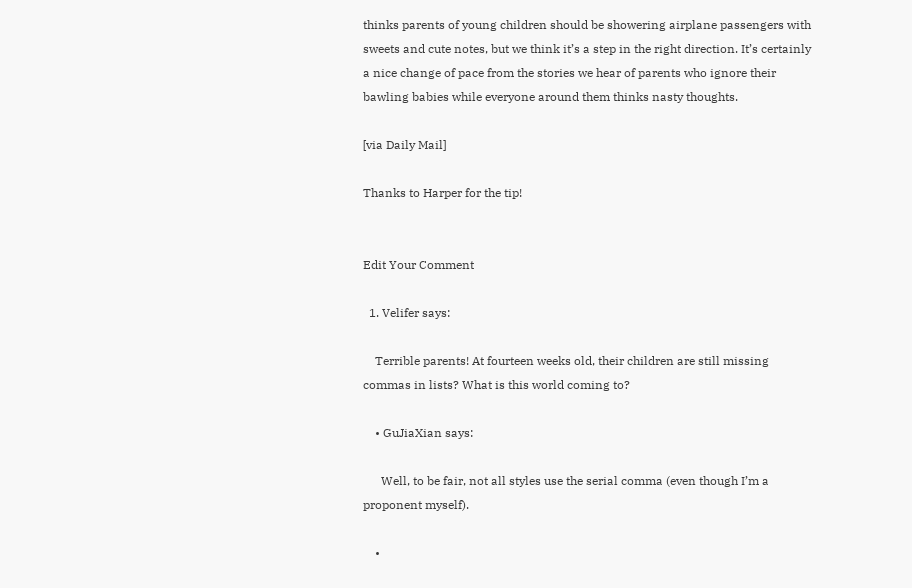thinks parents of young children should be showering airplane passengers with sweets and cute notes, but we think it’s a step in the right direction. It’s certainly a nice change of pace from the stories we hear of parents who ignore their bawling babies while everyone around them thinks nasty thoughts.

[via Daily Mail]

Thanks to Harper for the tip!


Edit Your Comment

  1. Velifer says:

    Terrible parents! At fourteen weeks old, their children are still missing commas in lists? What is this world coming to?

    • GuJiaXian says:

      Well, to be fair, not all styles use the serial comma (even though I’m a proponent myself).

    •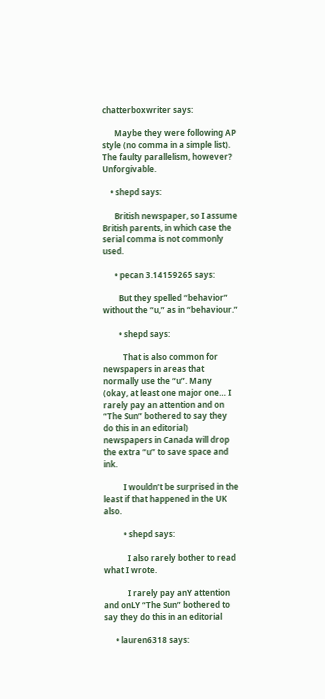chatterboxwriter says:

      Maybe they were following AP style (no comma in a simple list). The faulty parallelism, however? Unforgivable.

    • shepd says:

      British newspaper, so I assume British parents, in which case the serial comma is not commonly used.

      • pecan 3.14159265 says:

        But they spelled “behavior” without the “u,” as in “behaviour.”

        • shepd says:

          That is also common for newspapers in areas that normally use the “u”. Many (okay, at least one major one… I rarely pay an attention and on “The Sun” bothered to say they do this in an editorial) newspapers in Canada will drop the extra “u” to save space and ink.

          I wouldn’t be surprised in the least if that happened in the UK also.

          • shepd says:

            I also rarely bother to read what I wrote.

            I rarely pay anY attention and onLY “The Sun” bothered to say they do this in an editorial

      • lauren6318 says: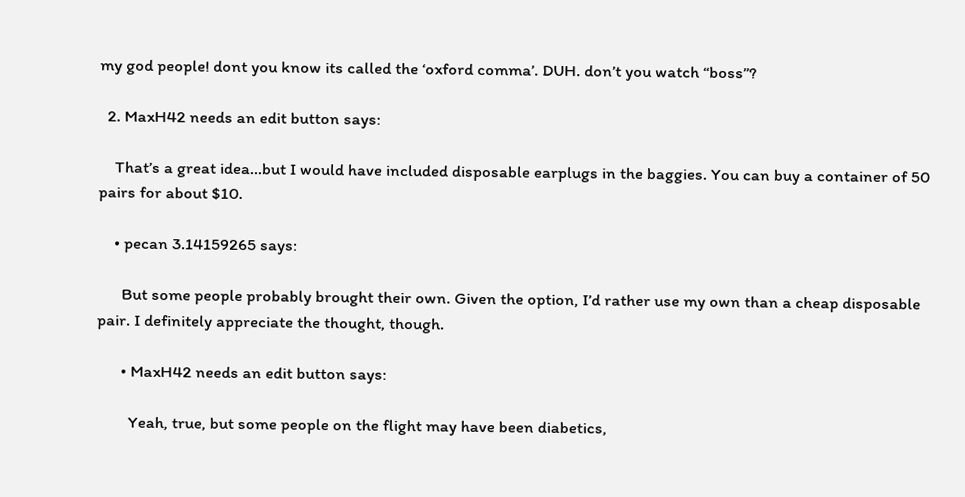my god people! dont you know its called the ‘oxford comma’. DUH. don’t you watch “boss”?

  2. MaxH42 needs an edit button says:

    That’s a great idea…but I would have included disposable earplugs in the baggies. You can buy a container of 50 pairs for about $10.

    • pecan 3.14159265 says:

      But some people probably brought their own. Given the option, I’d rather use my own than a cheap disposable pair. I definitely appreciate the thought, though.

      • MaxH42 needs an edit button says:

        Yeah, true, but some people on the flight may have been diabetics,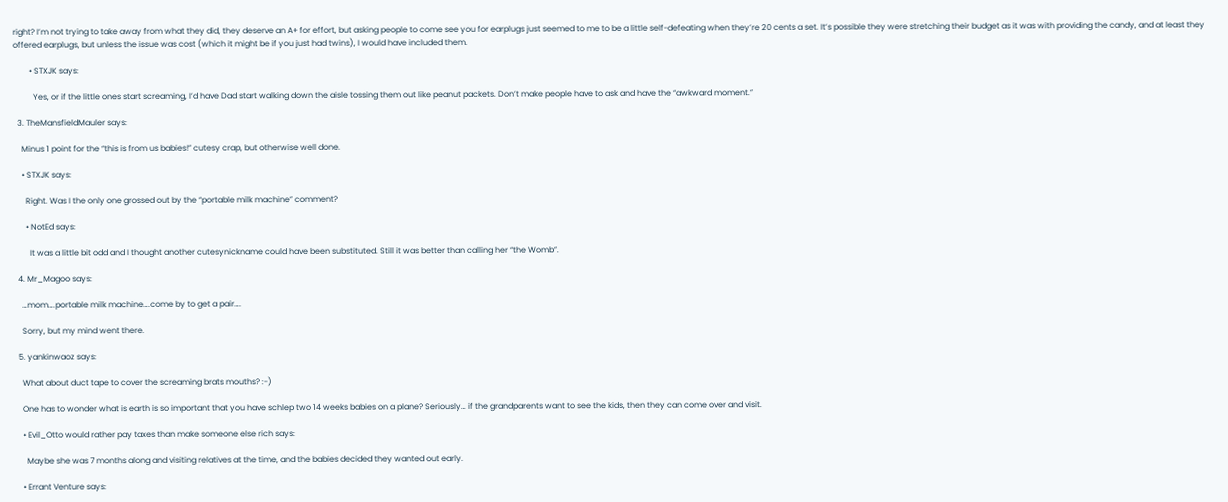right? I’m not trying to take away from what they did, they deserve an A+ for effort, but asking people to come see you for earplugs just seemed to me to be a little self-defeating when they’re 20 cents a set. It’s possible they were stretching their budget as it was with providing the candy, and at least they offered earplugs, but unless the issue was cost (which it might be if you just had twins), I would have included them.

        • STXJK says:

          Yes, or if the little ones start screaming, I’d have Dad start walking down the aisle tossing them out like peanut packets. Don’t make people have to ask and have the “awkward moment.”

  3. TheMansfieldMauler says:

    Minus 1 point for the “this is from us babies!” cutesy crap, but otherwise well done.

    • STXJK says:

      Right. Was I the only one grossed out by the “portable milk machine” comment?

      • NotEd says:

        It was a little bit odd and I thought another cutesynickname could have been substituted. Still it was better than calling her “the Womb”.

  4. Mr_Magoo says:

    …mom….portable milk machine….come by to get a pair….

    Sorry, but my mind went there.

  5. yankinwaoz says:

    What about duct tape to cover the screaming brats mouths? :-)

    One has to wonder what is earth is so important that you have schlep two 14 weeks babies on a plane? Seriously… if the grandparents want to see the kids, then they can come over and visit.

    • Evil_Otto would rather pay taxes than make someone else rich says:

      Maybe she was 7 months along and visiting relatives at the time, and the babies decided they wanted out early.

    • Errant Venture says: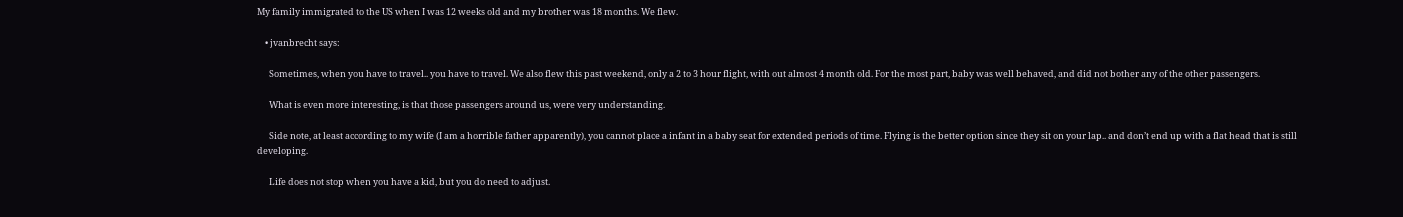My family immigrated to the US when I was 12 weeks old and my brother was 18 months. We flew.

    • jvanbrecht says:

      Sometimes, when you have to travel.. you have to travel. We also flew this past weekend, only a 2 to 3 hour flight, with out almost 4 month old. For the most part, baby was well behaved, and did not bother any of the other passengers.

      What is even more interesting, is that those passengers around us, were very understanding.

      Side note, at least according to my wife (I am a horrible father apparently), you cannot place a infant in a baby seat for extended periods of time. Flying is the better option since they sit on your lap.. and don’t end up with a flat head that is still developing.

      Life does not stop when you have a kid, but you do need to adjust.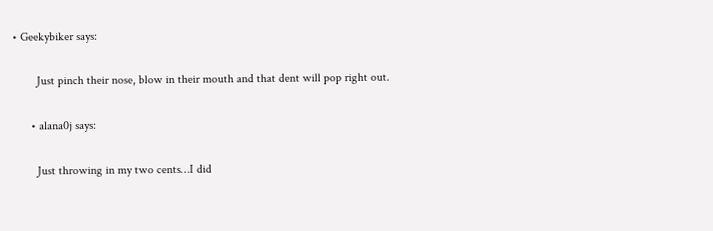• Geekybiker says:

        Just pinch their nose, blow in their mouth and that dent will pop right out.

      • alana0j says:

        Just throwing in my two cents…I did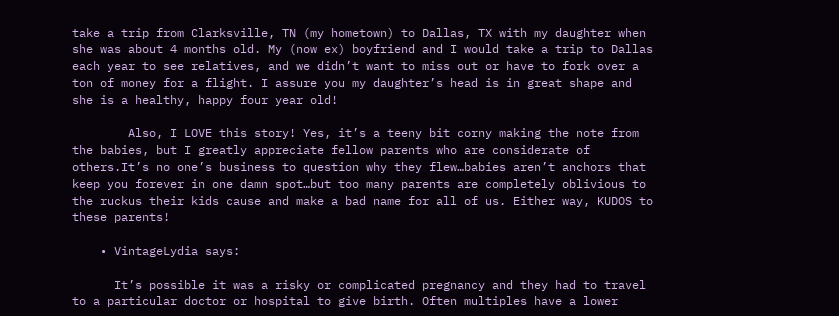take a trip from Clarksville, TN (my hometown) to Dallas, TX with my daughter when she was about 4 months old. My (now ex) boyfriend and I would take a trip to Dallas each year to see relatives, and we didn’t want to miss out or have to fork over a ton of money for a flight. I assure you my daughter’s head is in great shape and she is a healthy, happy four year old!

        Also, I LOVE this story! Yes, it’s a teeny bit corny making the note from the babies, but I greatly appreciate fellow parents who are considerate of others.It’s no one’s business to question why they flew…babies aren’t anchors that keep you forever in one damn spot…but too many parents are completely oblivious to the ruckus their kids cause and make a bad name for all of us. Either way, KUDOS to these parents!

    • VintageLydia says:

      It’s possible it was a risky or complicated pregnancy and they had to travel to a particular doctor or hospital to give birth. Often multiples have a lower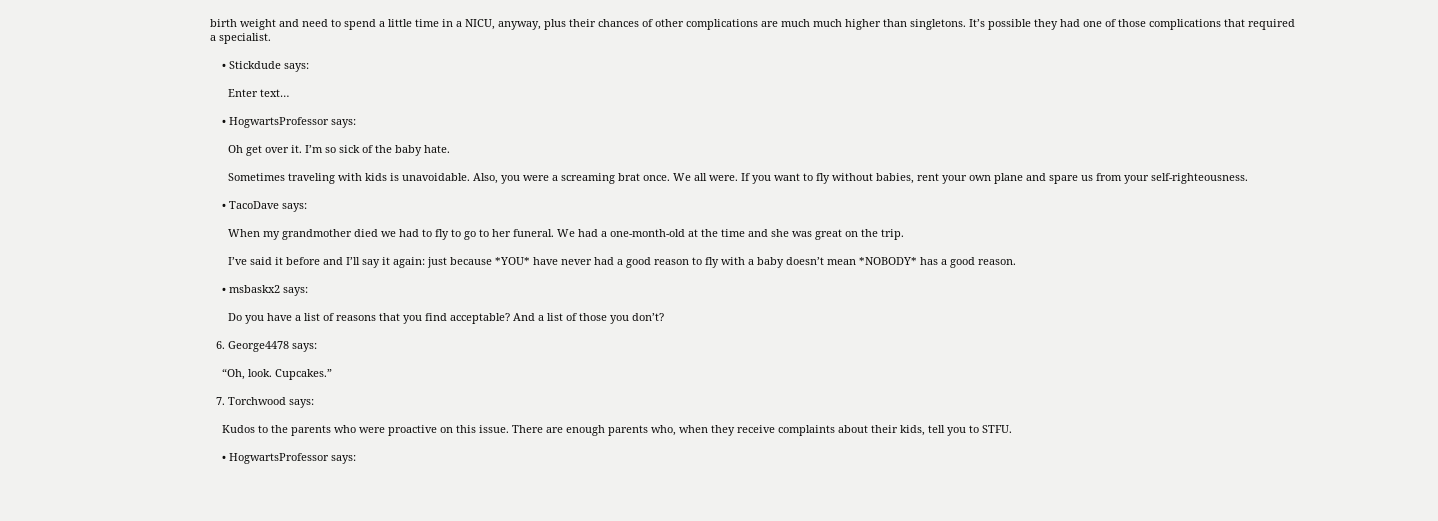birth weight and need to spend a little time in a NICU, anyway, plus their chances of other complications are much much higher than singletons. It’s possible they had one of those complications that required a specialist.

    • Stickdude says:

      Enter text…

    • HogwartsProfessor says:

      Oh get over it. I’m so sick of the baby hate.

      Sometimes traveling with kids is unavoidable. Also, you were a screaming brat once. We all were. If you want to fly without babies, rent your own plane and spare us from your self-righteousness.

    • TacoDave says:

      When my grandmother died we had to fly to go to her funeral. We had a one-month-old at the time and she was great on the trip.

      I’ve said it before and I’ll say it again: just because *YOU* have never had a good reason to fly with a baby doesn’t mean *NOBODY* has a good reason.

    • msbaskx2 says:

      Do you have a list of reasons that you find acceptable? And a list of those you don’t?

  6. George4478 says:

    “Oh, look. Cupcakes.”

  7. Torchwood says:

    Kudos to the parents who were proactive on this issue. There are enough parents who, when they receive complaints about their kids, tell you to STFU.

    • HogwartsProfessor says: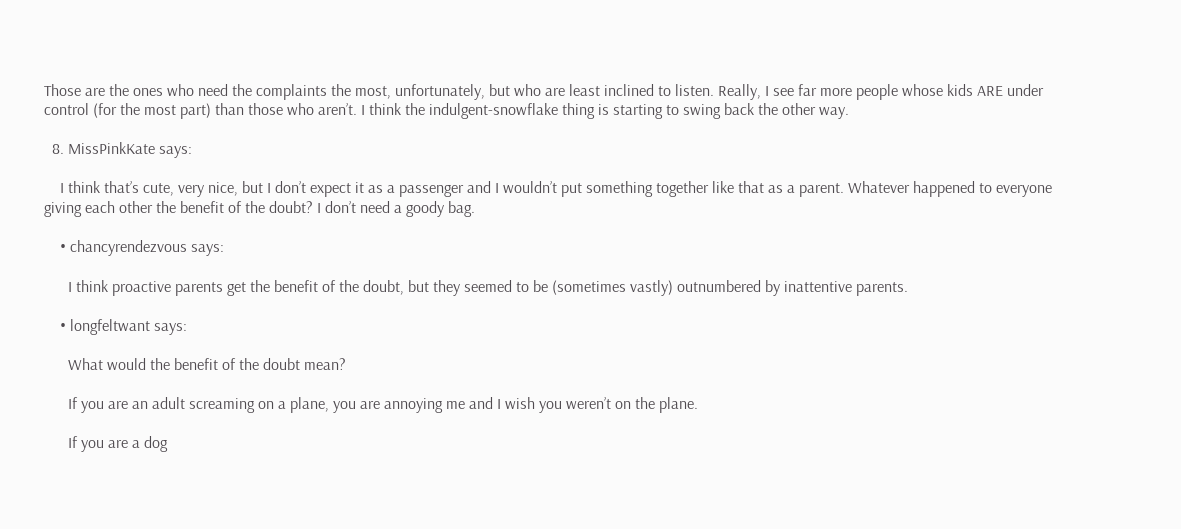Those are the ones who need the complaints the most, unfortunately, but who are least inclined to listen. Really, I see far more people whose kids ARE under control (for the most part) than those who aren’t. I think the indulgent-snowflake thing is starting to swing back the other way.

  8. MissPinkKate says:

    I think that’s cute, very nice, but I don’t expect it as a passenger and I wouldn’t put something together like that as a parent. Whatever happened to everyone giving each other the benefit of the doubt? I don’t need a goody bag.

    • chancyrendezvous says:

      I think proactive parents get the benefit of the doubt, but they seemed to be (sometimes vastly) outnumbered by inattentive parents.

    • longfeltwant says:

      What would the benefit of the doubt mean?

      If you are an adult screaming on a plane, you are annoying me and I wish you weren’t on the plane.

      If you are a dog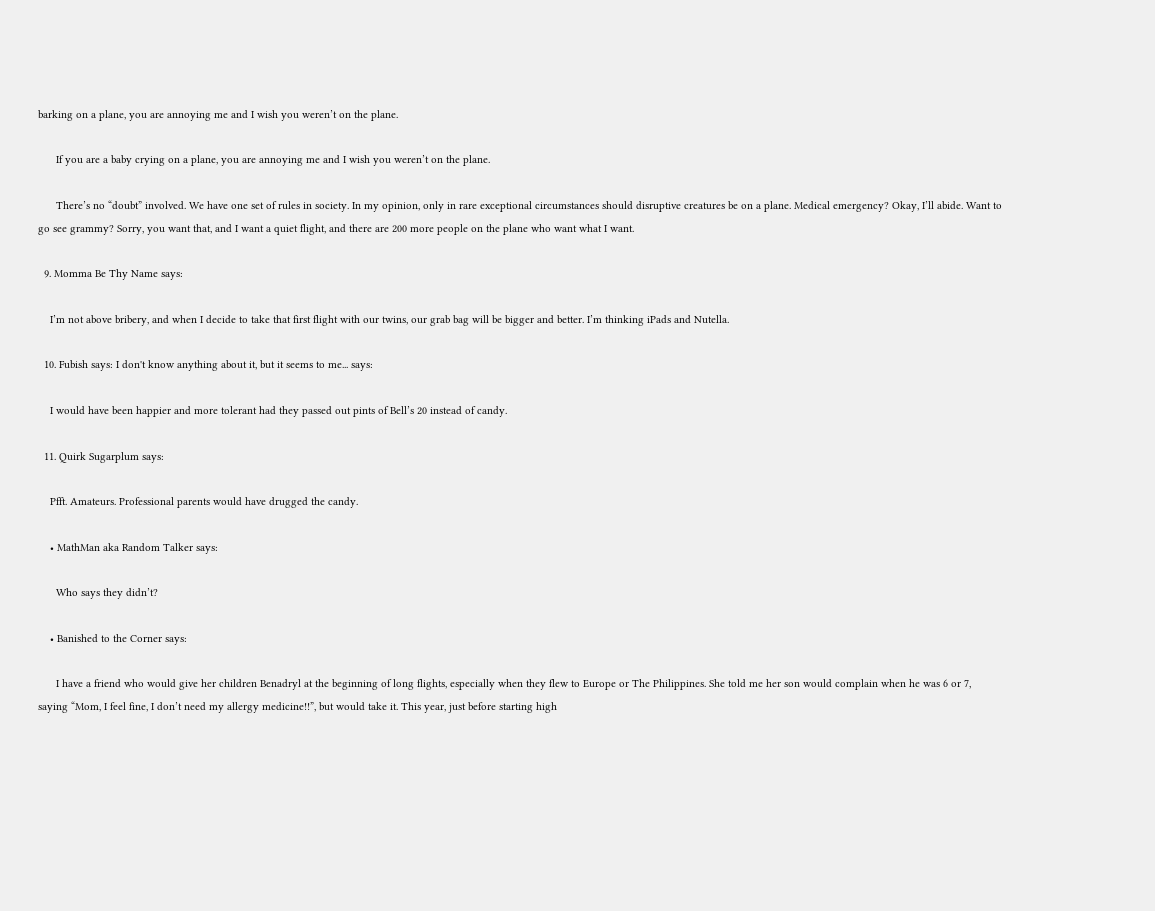barking on a plane, you are annoying me and I wish you weren’t on the plane.

      If you are a baby crying on a plane, you are annoying me and I wish you weren’t on the plane.

      There’s no “doubt” involved. We have one set of rules in society. In my opinion, only in rare exceptional circumstances should disruptive creatures be on a plane. Medical emergency? Okay, I’ll abide. Want to go see grammy? Sorry, you want that, and I want a quiet flight, and there are 200 more people on the plane who want what I want.

  9. Momma Be Thy Name says:

    I’m not above bribery, and when I decide to take that first flight with our twins, our grab bag will be bigger and better. I’m thinking iPads and Nutella.

  10. Fubish says: I don't know anything about it, but it seems to me... says:

    I would have been happier and more tolerant had they passed out pints of Bell’s 20 instead of candy.

  11. Quirk Sugarplum says:

    Pfft. Amateurs. Professional parents would have drugged the candy.

    • MathMan aka Random Talker says:

      Who says they didn’t?

    • Banished to the Corner says:

      I have a friend who would give her children Benadryl at the beginning of long flights, especially when they flew to Europe or The Philippines. She told me her son would complain when he was 6 or 7, saying “Mom, I feel fine, I don’t need my allergy medicine!!”, but would take it. This year, just before starting high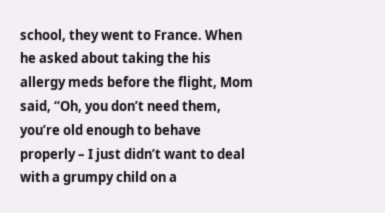school, they went to France. When he asked about taking the his allergy meds before the flight, Mom said, “Oh, you don’t need them, you’re old enough to behave properly – I just didn’t want to deal with a grumpy child on a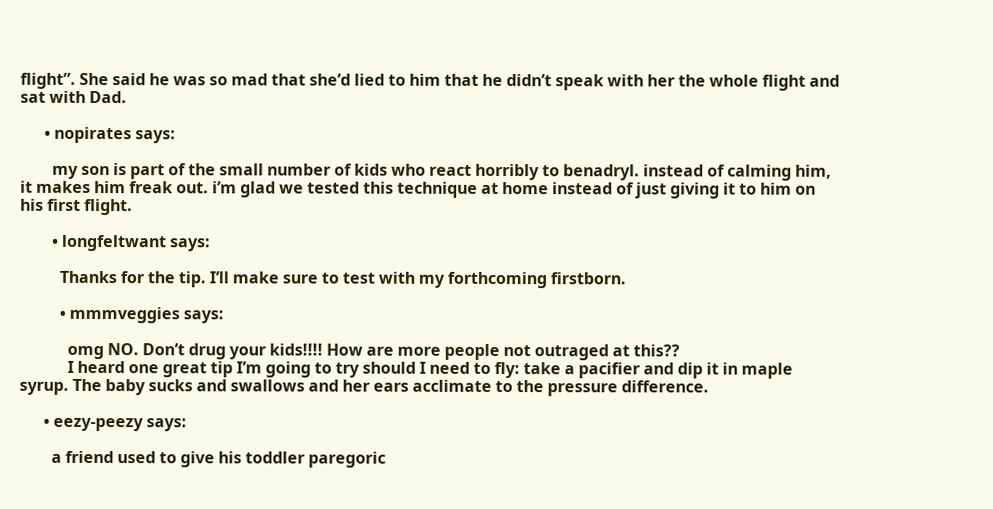flight”. She said he was so mad that she’d lied to him that he didn’t speak with her the whole flight and sat with Dad.

      • nopirates says:

        my son is part of the small number of kids who react horribly to benadryl. instead of calming him, it makes him freak out. i’m glad we tested this technique at home instead of just giving it to him on his first flight.

        • longfeltwant says:

          Thanks for the tip. I’ll make sure to test with my forthcoming firstborn.

          • mmmveggies says:

            omg NO. Don’t drug your kids!!!! How are more people not outraged at this??
            I heard one great tip I’m going to try should I need to fly: take a pacifier and dip it in maple syrup. The baby sucks and swallows and her ears acclimate to the pressure difference.

      • eezy-peezy says:

        a friend used to give his toddler paregoric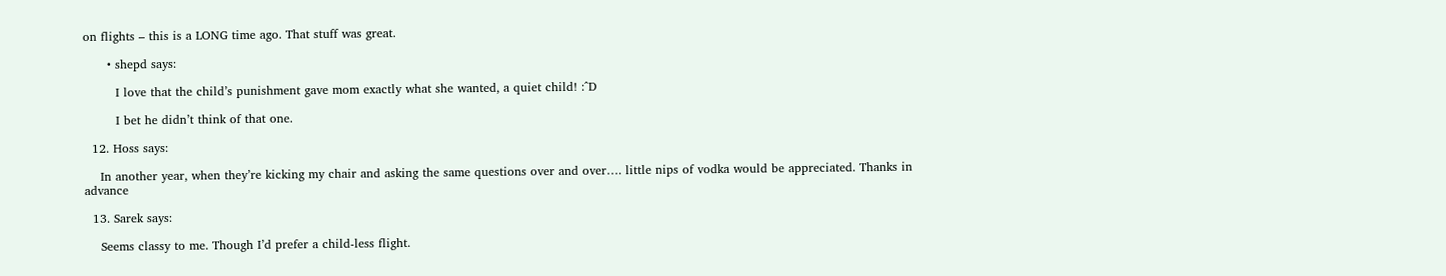on flights – this is a LONG time ago. That stuff was great.

      • shepd says:

        I love that the child’s punishment gave mom exactly what she wanted, a quiet child! :^D

        I bet he didn’t think of that one.

  12. Hoss says:

    In another year, when they’re kicking my chair and asking the same questions over and over…. little nips of vodka would be appreciated. Thanks in advance

  13. Sarek says:

    Seems classy to me. Though I’d prefer a child-less flight.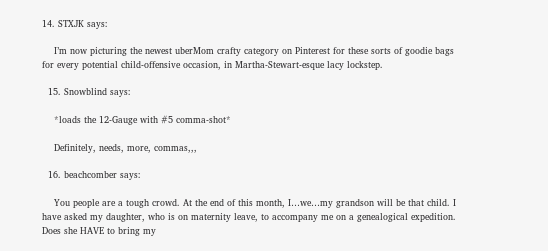14. STXJK says:

    I’m now picturing the newest uberMom crafty category on Pinterest for these sorts of goodie bags for every potential child-offensive occasion, in Martha-Stewart-esque lacy lockstep.

  15. Snowblind says:

    *loads the 12-Gauge with #5 comma-shot*

    Definitely, needs, more, commas,,,

  16. beachcomber says:

    You people are a tough crowd. At the end of this month, I…we…my grandson will be that child. I have asked my daughter, who is on maternity leave, to accompany me on a genealogical expedition. Does she HAVE to bring my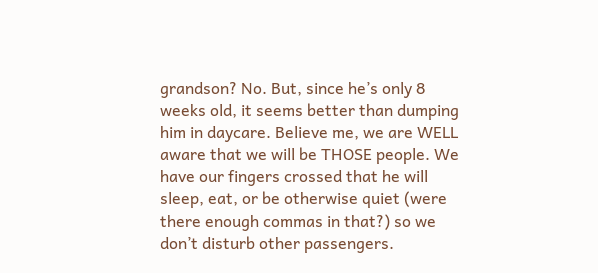grandson? No. But, since he’s only 8 weeks old, it seems better than dumping him in daycare. Believe me, we are WELL aware that we will be THOSE people. We have our fingers crossed that he will sleep, eat, or be otherwise quiet (were there enough commas in that?) so we don’t disturb other passengers.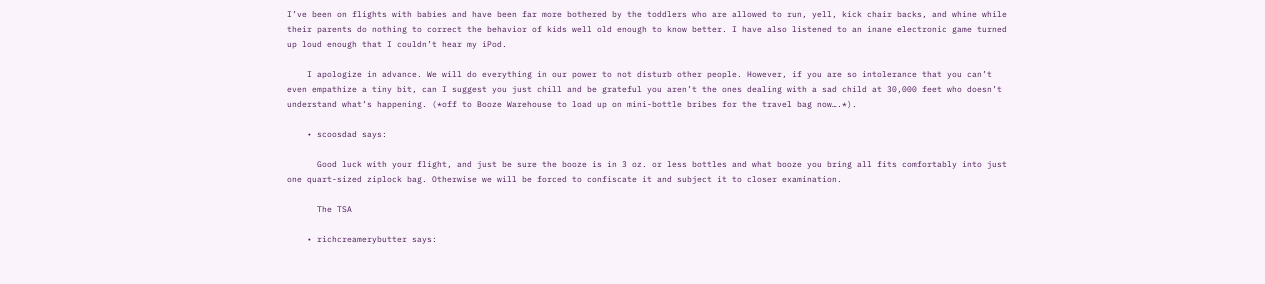I’ve been on flights with babies and have been far more bothered by the toddlers who are allowed to run, yell, kick chair backs, and whine while their parents do nothing to correct the behavior of kids well old enough to know better. I have also listened to an inane electronic game turned up loud enough that I couldn’t hear my iPod.

    I apologize in advance. We will do everything in our power to not disturb other people. However, if you are so intolerance that you can’t even empathize a tiny bit, can I suggest you just chill and be grateful you aren’t the ones dealing with a sad child at 30,000 feet who doesn’t understand what’s happening. (*off to Booze Warehouse to load up on mini-bottle bribes for the travel bag now….*).

    • scoosdad says:

      Good luck with your flight, and just be sure the booze is in 3 oz. or less bottles and what booze you bring all fits comfortably into just one quart-sized ziplock bag. Otherwise we will be forced to confiscate it and subject it to closer examination.

      The TSA

    • richcreamerybutter says: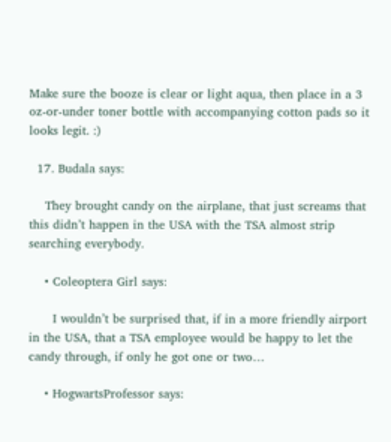Make sure the booze is clear or light aqua, then place in a 3 oz-or-under toner bottle with accompanying cotton pads so it looks legit. :)

  17. Budala says:

    They brought candy on the airplane, that just screams that this didn’t happen in the USA with the TSA almost strip searching everybody.

    • Coleoptera Girl says:

      I wouldn’t be surprised that, if in a more friendly airport in the USA, that a TSA employee would be happy to let the candy through, if only he got one or two…

    • HogwartsProfessor says: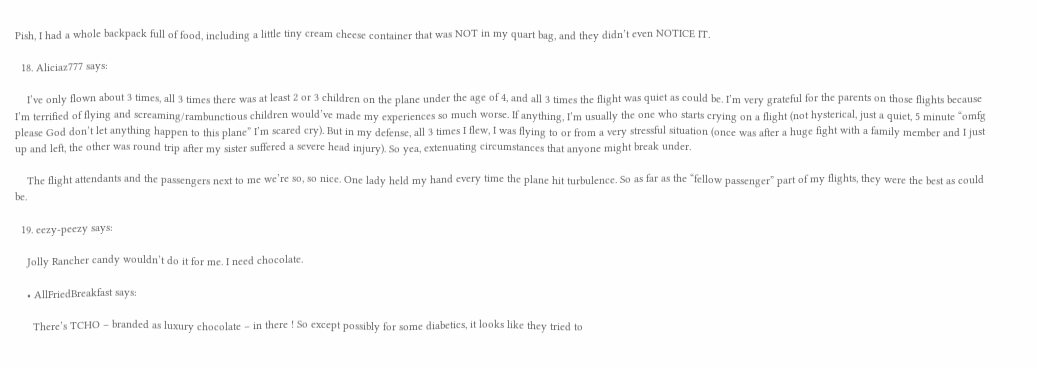Pish, I had a whole backpack full of food, including a little tiny cream cheese container that was NOT in my quart bag, and they didn’t even NOTICE IT.

  18. Aliciaz777 says:

    I’ve only flown about 3 times, all 3 times there was at least 2 or 3 children on the plane under the age of 4, and all 3 times the flight was quiet as could be. I’m very grateful for the parents on those flights because I’m terrified of flying and screaming/rambunctious children would’ve made my experiences so much worse. If anything, I’m usually the one who starts crying on a flight (not hysterical, just a quiet, 5 minute “omfg please God don’t let anything happen to this plane” I’m scared cry). But in my defense, all 3 times I flew, I was flying to or from a very stressful situation (once was after a huge fight with a family member and I just up and left, the other was round trip after my sister suffered a severe head injury). So yea, extenuating circumstances that anyone might break under.

    The flight attendants and the passengers next to me we’re so, so nice. One lady held my hand every time the plane hit turbulence. So as far as the “fellow passenger” part of my flights, they were the best as could be.

  19. eezy-peezy says:

    Jolly Rancher candy wouldn’t do it for me. I need chocolate.

    • AllFriedBreakfast says:

      There’s TCHO – branded as luxury chocolate – in there ! So except possibly for some diabetics, it looks like they tried to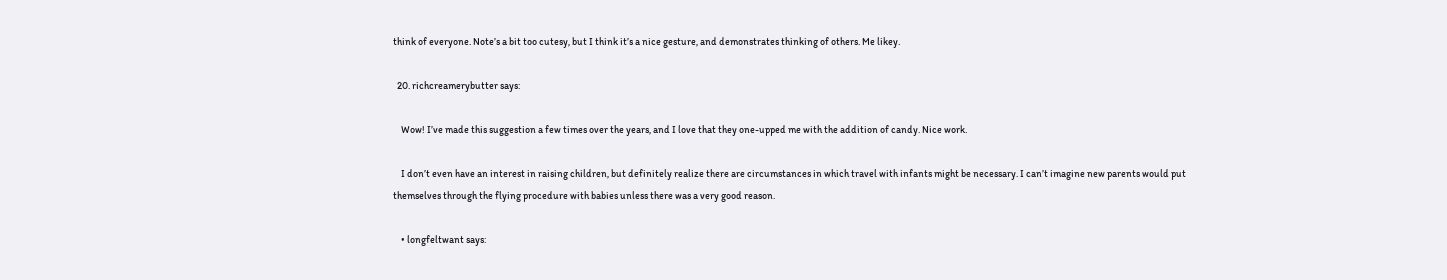think of everyone. Note’s a bit too cutesy, but I think it’s a nice gesture, and demonstrates thinking of others. Me likey.

  20. richcreamerybutter says:

    Wow! I’ve made this suggestion a few times over the years, and I love that they one-upped me with the addition of candy. Nice work.

    I don’t even have an interest in raising children, but definitely realize there are circumstances in which travel with infants might be necessary. I can’t imagine new parents would put themselves through the flying procedure with babies unless there was a very good reason.

    • longfeltwant says: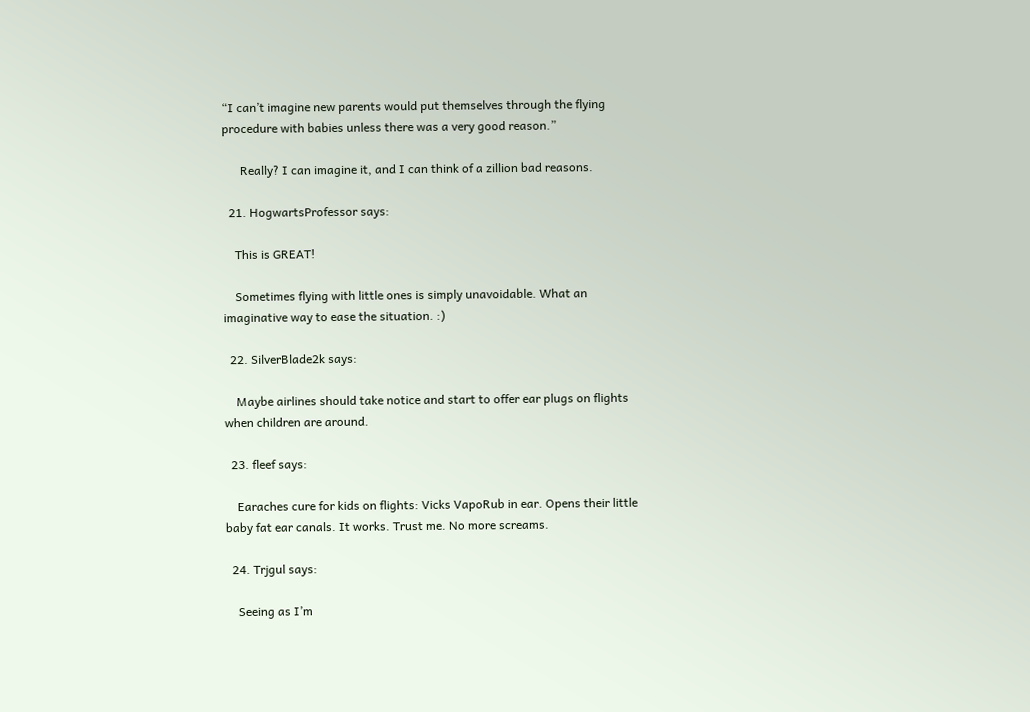“I can’t imagine new parents would put themselves through the flying procedure with babies unless there was a very good reason.”

      Really? I can imagine it, and I can think of a zillion bad reasons.

  21. HogwartsProfessor says:

    This is GREAT!

    Sometimes flying with little ones is simply unavoidable. What an imaginative way to ease the situation. :)

  22. SilverBlade2k says:

    Maybe airlines should take notice and start to offer ear plugs on flights when children are around.

  23. fleef says:

    Earaches cure for kids on flights: Vicks VapoRub in ear. Opens their little baby fat ear canals. It works. Trust me. No more screams.

  24. Trjgul says:

    Seeing as I’m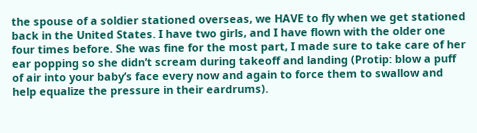the spouse of a soldier stationed overseas, we HAVE to fly when we get stationed back in the United States. I have two girls, and I have flown with the older one four times before. She was fine for the most part, I made sure to take care of her ear popping so she didn’t scream during takeoff and landing (Protip: blow a puff of air into your baby’s face every now and again to force them to swallow and help equalize the pressure in their eardrums).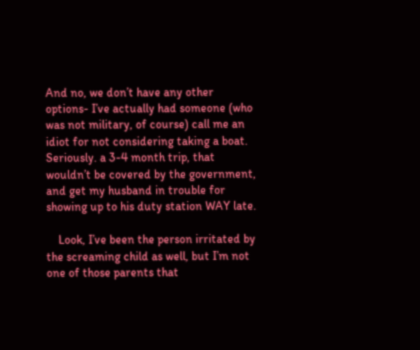And no, we don’t have any other options- I’ve actually had someone (who was not military, of course) call me an idiot for not considering taking a boat. Seriously. a 3-4 month trip, that wouldn’t be covered by the government, and get my husband in trouble for showing up to his duty station WAY late.

    Look, I’ve been the person irritated by the screaming child as well, but I’m not one of those parents that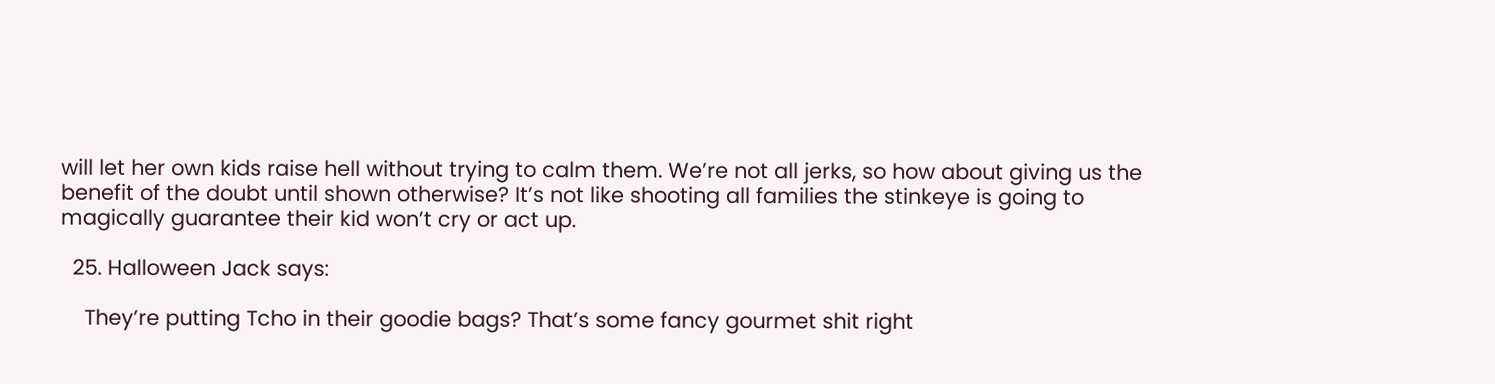will let her own kids raise hell without trying to calm them. We’re not all jerks, so how about giving us the benefit of the doubt until shown otherwise? It’s not like shooting all families the stinkeye is going to magically guarantee their kid won’t cry or act up.

  25. Halloween Jack says:

    They’re putting Tcho in their goodie bags? That’s some fancy gourmet shit right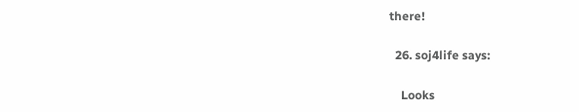there!

  26. soj4life says:

    Looks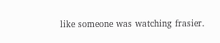like someone was watching frasier.